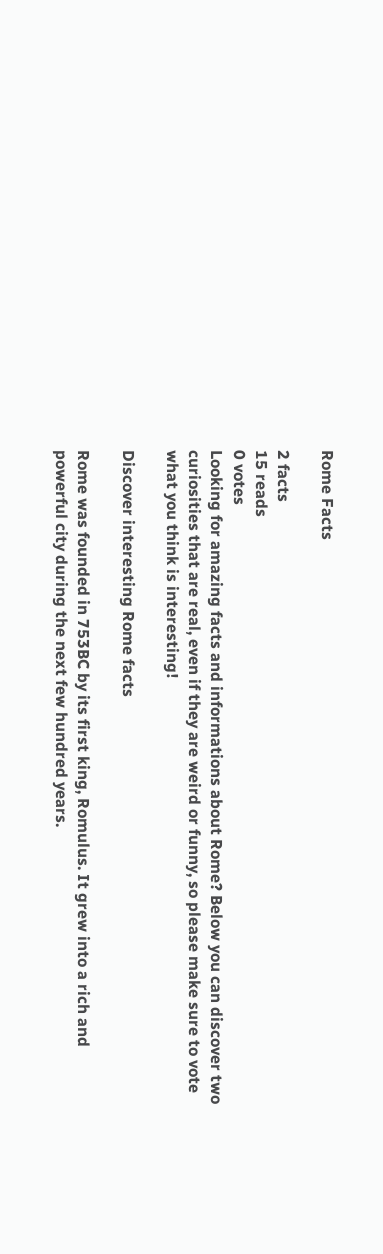Rome Facts

2 facts
15 reads
0 votes
Looking for amazing facts and informations about Rome? Below you can discover two curiosities that are real, even if they are weird or funny, so please make sure to vote what you think is interesting!

Discover interesting Rome facts

Rome was founded in 753BC by its first king, Romulus. It grew into a rich and powerful city during the next few hundred years.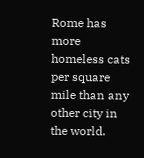Rome has more homeless cats per square mile than any other city in the world.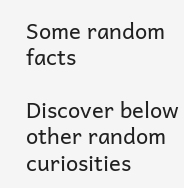Some random facts

Discover below other random curiosities